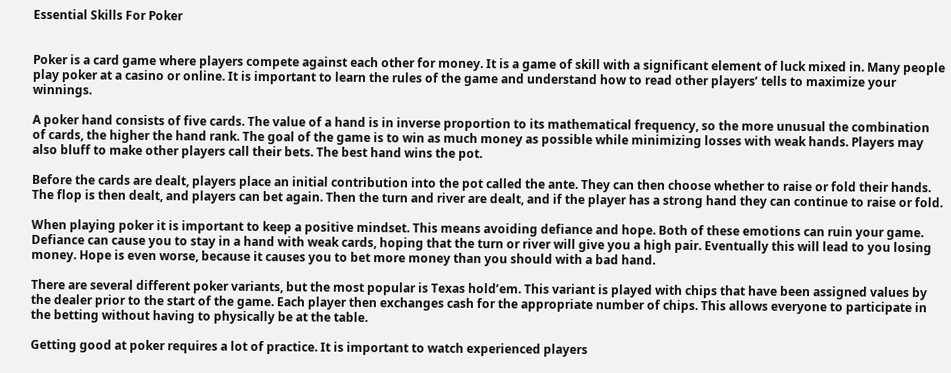Essential Skills For Poker


Poker is a card game where players compete against each other for money. It is a game of skill with a significant element of luck mixed in. Many people play poker at a casino or online. It is important to learn the rules of the game and understand how to read other players’ tells to maximize your winnings.

A poker hand consists of five cards. The value of a hand is in inverse proportion to its mathematical frequency, so the more unusual the combination of cards, the higher the hand rank. The goal of the game is to win as much money as possible while minimizing losses with weak hands. Players may also bluff to make other players call their bets. The best hand wins the pot.

Before the cards are dealt, players place an initial contribution into the pot called the ante. They can then choose whether to raise or fold their hands. The flop is then dealt, and players can bet again. Then the turn and river are dealt, and if the player has a strong hand they can continue to raise or fold.

When playing poker it is important to keep a positive mindset. This means avoiding defiance and hope. Both of these emotions can ruin your game. Defiance can cause you to stay in a hand with weak cards, hoping that the turn or river will give you a high pair. Eventually this will lead to you losing money. Hope is even worse, because it causes you to bet more money than you should with a bad hand.

There are several different poker variants, but the most popular is Texas hold’em. This variant is played with chips that have been assigned values by the dealer prior to the start of the game. Each player then exchanges cash for the appropriate number of chips. This allows everyone to participate in the betting without having to physically be at the table.

Getting good at poker requires a lot of practice. It is important to watch experienced players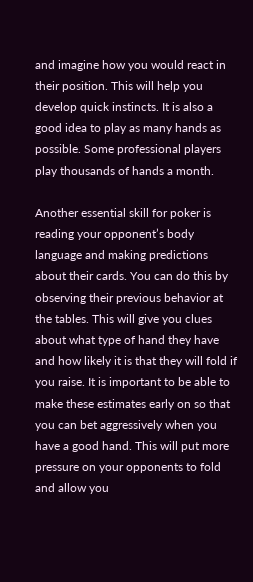and imagine how you would react in their position. This will help you develop quick instincts. It is also a good idea to play as many hands as possible. Some professional players play thousands of hands a month.

Another essential skill for poker is reading your opponent’s body language and making predictions about their cards. You can do this by observing their previous behavior at the tables. This will give you clues about what type of hand they have and how likely it is that they will fold if you raise. It is important to be able to make these estimates early on so that you can bet aggressively when you have a good hand. This will put more pressure on your opponents to fold and allow you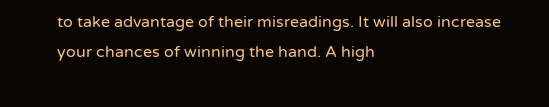to take advantage of their misreadings. It will also increase your chances of winning the hand. A high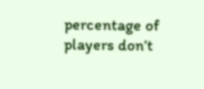percentage of players don’t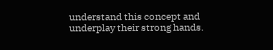understand this concept and underplay their strong hands.